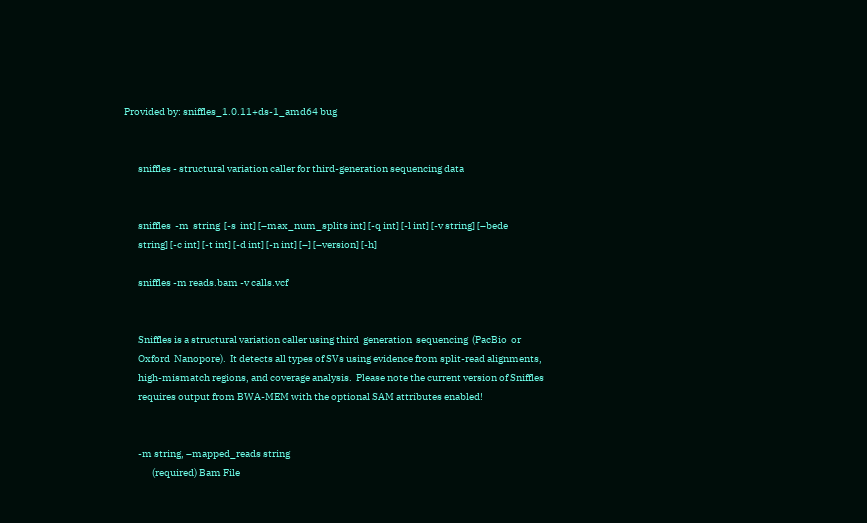Provided by: sniffles_1.0.11+ds-1_amd64 bug


       sniffles - structural variation caller for third-generation sequencing data


       sniffles  -m  string  [-s  int] [–max_num_splits int] [-q int] [-l int] [-v string] [–bede
       string] [-c int] [-t int] [-d int] [-n int] [–] [–version] [-h]

       sniffles -m reads.bam -v calls.vcf


       Sniffles is a structural variation caller using third  generation  sequencing  (PacBio  or
       Oxford  Nanopore).  It detects all types of SVs using evidence from split-read alignments,
       high-mismatch regions, and coverage analysis.  Please note the current version of Sniffles
       requires output from BWA-MEM with the optional SAM attributes enabled!


       -m string, –mapped_reads string
              (required) Bam File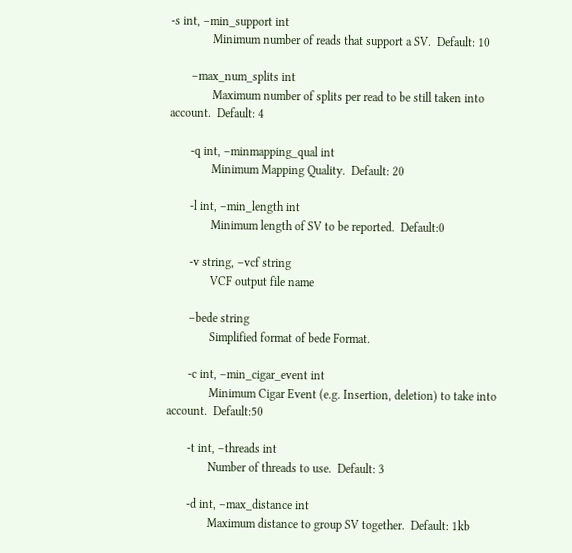-s int, –min_support int
              Minimum number of reads that support a SV.  Default: 10

       –max_num_splits int
              Maximum number of splits per read to be still taken into account.  Default: 4

       -q int, –minmapping_qual int
              Minimum Mapping Quality.  Default: 20

       -l int, –min_length int
              Minimum length of SV to be reported.  Default:0

       -v string, –vcf string
              VCF output file name

       –bede string
              Simplified format of bede Format.

       -c int, –min_cigar_event int
              Minimum Cigar Event (e.g. Insertion, deletion) to take into account.  Default:50

       -t int, –threads int
              Number of threads to use.  Default: 3

       -d int, –max_distance int
              Maximum distance to group SV together.  Default: 1kb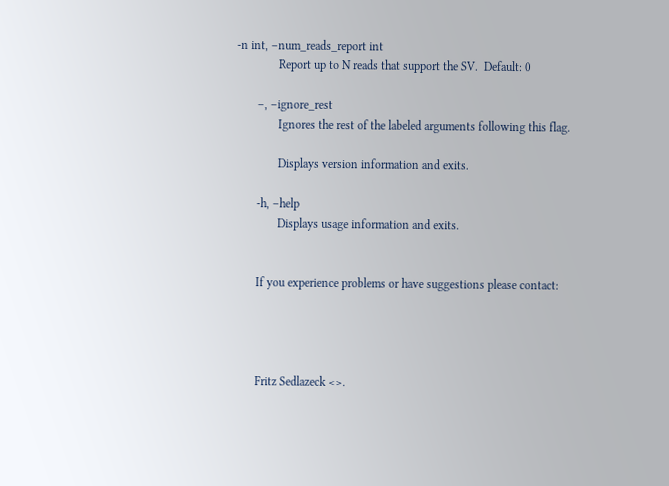-n int, –num_reads_report int
              Report up to N reads that support the SV.  Default: 0

       –, –ignore_rest
              Ignores the rest of the labeled arguments following this flag.

              Displays version information and exits.

       -h, –help
              Displays usage information and exits.


       If you experience problems or have suggestions please contact:




       Fritz Sedlazeck <>.